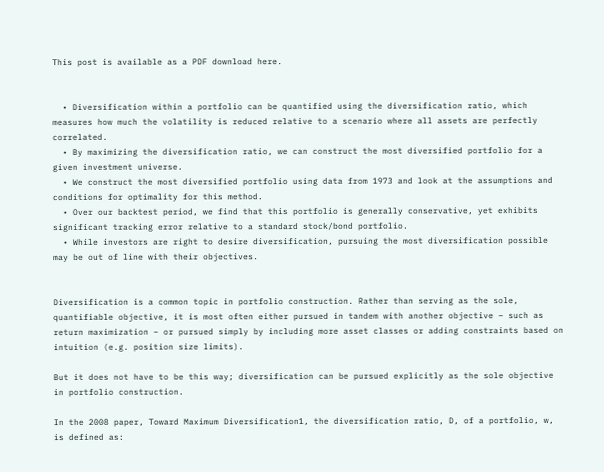This post is available as a PDF download here.


  • Diversification within a portfolio can be quantified using the diversification ratio, which measures how much the volatility is reduced relative to a scenario where all assets are perfectly correlated.
  • By maximizing the diversification ratio, we can construct the most diversified portfolio for a given investment universe.
  • We construct the most diversified portfolio using data from 1973 and look at the assumptions and conditions for optimality for this method.
  • Over our backtest period, we find that this portfolio is generally conservative, yet exhibits significant tracking error relative to a standard stock/bond portfolio.
  • While investors are right to desire diversification, pursuing the most diversification possible may be out of line with their objectives.


Diversification is a common topic in portfolio construction. Rather than serving as the sole, quantifiable objective, it is most often either pursued in tandem with another objective – such as return maximization – or pursued simply by including more asset classes or adding constraints based on intuition (e.g. position size limits).

But it does not have to be this way; diversification can be pursued explicitly as the sole objective in portfolio construction.

In the 2008 paper, Toward Maximum Diversification1, the diversification ratio, D, of a portfolio, w, is defined as: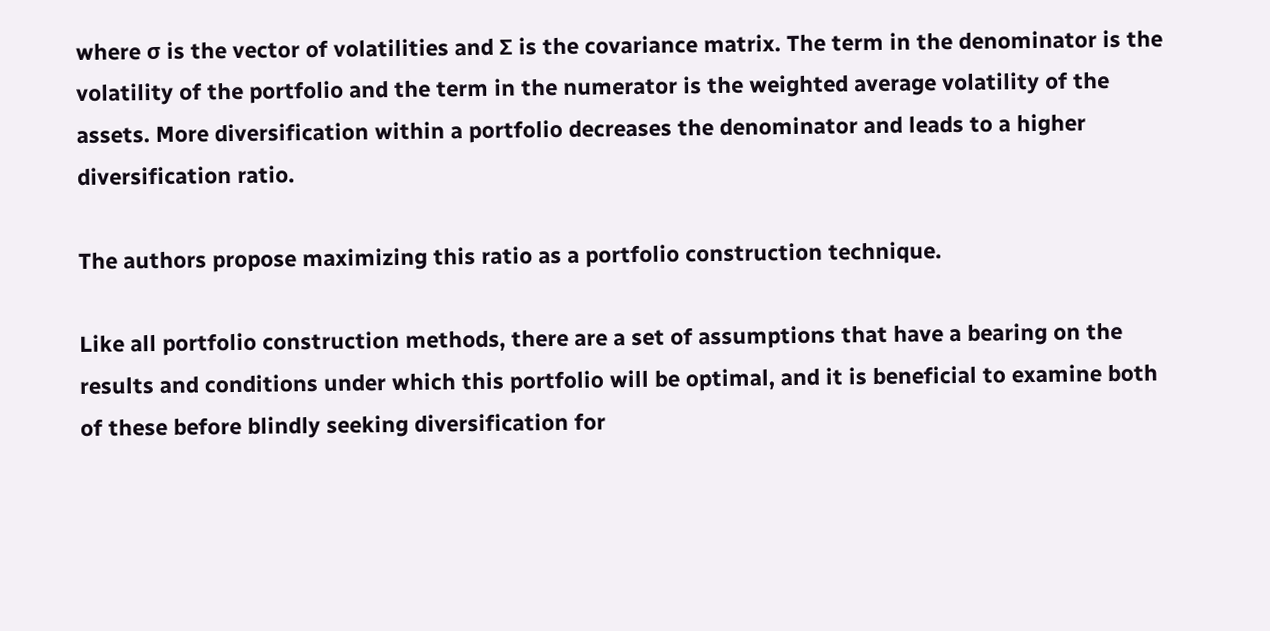where σ is the vector of volatilities and Σ is the covariance matrix. The term in the denominator is the volatility of the portfolio and the term in the numerator is the weighted average volatility of the assets. More diversification within a portfolio decreases the denominator and leads to a higher diversification ratio.

The authors propose maximizing this ratio as a portfolio construction technique.

Like all portfolio construction methods, there are a set of assumptions that have a bearing on the results and conditions under which this portfolio will be optimal, and it is beneficial to examine both of these before blindly seeking diversification for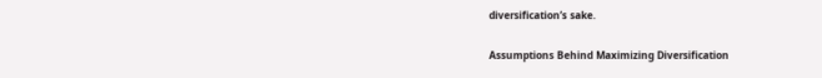diversification’s sake.

Assumptions Behind Maximizing Diversification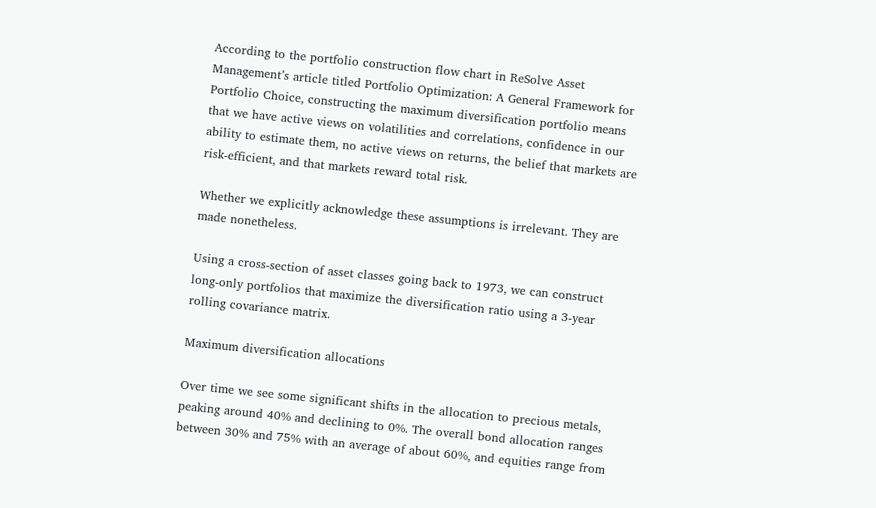According to the portfolio construction flow chart in ReSolve Asset Management’s article titled Portfolio Optimization: A General Framework for Portfolio Choice, constructing the maximum diversification portfolio means that we have active views on volatilities and correlations, confidence in our ability to estimate them, no active views on returns, the belief that markets are risk-efficient, and that markets reward total risk.

Whether we explicitly acknowledge these assumptions is irrelevant. They are made nonetheless.

Using a cross-section of asset classes going back to 1973, we can construct long-only portfolios that maximize the diversification ratio using a 3-year rolling covariance matrix.

Maximum diversification allocations

Over time we see some significant shifts in the allocation to precious metals, peaking around 40% and declining to 0%. The overall bond allocation ranges between 30% and 75% with an average of about 60%, and equities range from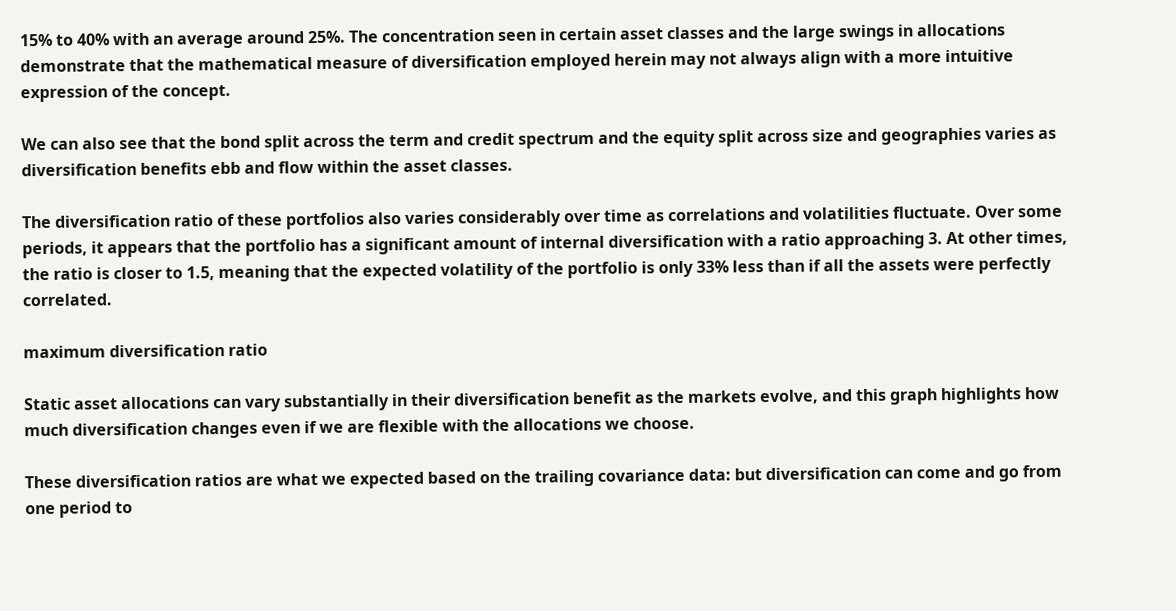15% to 40% with an average around 25%. The concentration seen in certain asset classes and the large swings in allocations demonstrate that the mathematical measure of diversification employed herein may not always align with a more intuitive expression of the concept.

We can also see that the bond split across the term and credit spectrum and the equity split across size and geographies varies as diversification benefits ebb and flow within the asset classes.

The diversification ratio of these portfolios also varies considerably over time as correlations and volatilities fluctuate. Over some periods, it appears that the portfolio has a significant amount of internal diversification with a ratio approaching 3. At other times, the ratio is closer to 1.5, meaning that the expected volatility of the portfolio is only 33% less than if all the assets were perfectly correlated.

maximum diversification ratio

Static asset allocations can vary substantially in their diversification benefit as the markets evolve, and this graph highlights how much diversification changes even if we are flexible with the allocations we choose.

These diversification ratios are what we expected based on the trailing covariance data: but diversification can come and go from one period to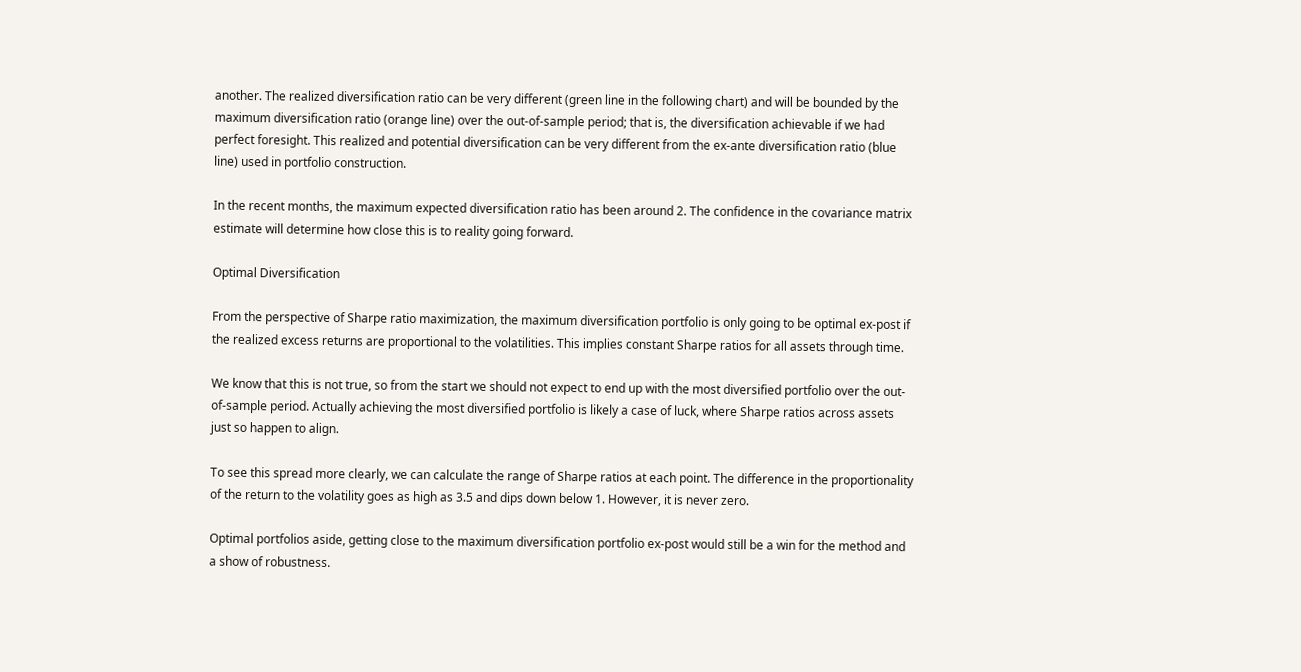another. The realized diversification ratio can be very different (green line in the following chart) and will be bounded by the maximum diversification ratio (orange line) over the out-of-sample period; that is, the diversification achievable if we had perfect foresight. This realized and potential diversification can be very different from the ex-ante diversification ratio (blue line) used in portfolio construction.

In the recent months, the maximum expected diversification ratio has been around 2. The confidence in the covariance matrix estimate will determine how close this is to reality going forward.

Optimal Diversification

From the perspective of Sharpe ratio maximization, the maximum diversification portfolio is only going to be optimal ex-post if the realized excess returns are proportional to the volatilities. This implies constant Sharpe ratios for all assets through time.

We know that this is not true, so from the start we should not expect to end up with the most diversified portfolio over the out-of-sample period. Actually achieving the most diversified portfolio is likely a case of luck, where Sharpe ratios across assets just so happen to align.

To see this spread more clearly, we can calculate the range of Sharpe ratios at each point. The difference in the proportionality of the return to the volatility goes as high as 3.5 and dips down below 1. However, it is never zero.

Optimal portfolios aside, getting close to the maximum diversification portfolio ex-post would still be a win for the method and a show of robustness.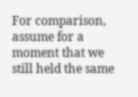For comparison, assume for a moment that we still held the same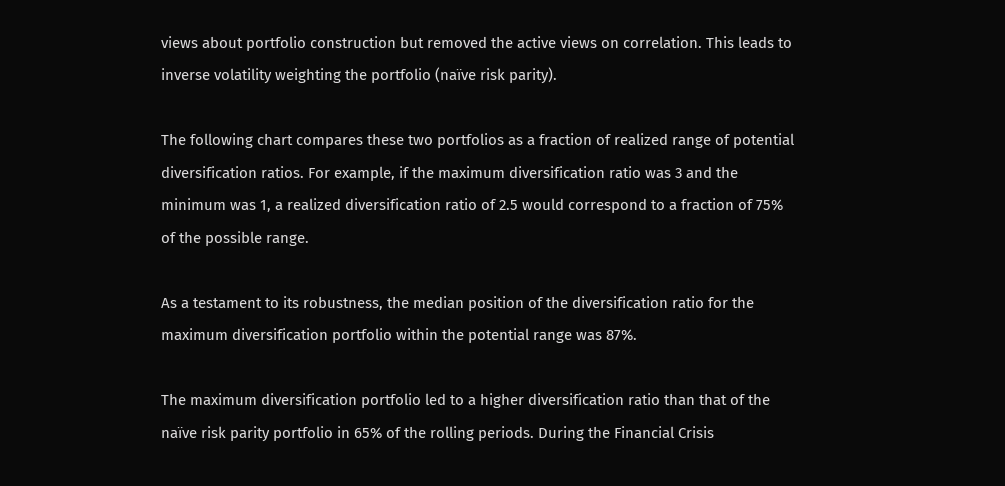views about portfolio construction but removed the active views on correlation. This leads to inverse volatility weighting the portfolio (naïve risk parity).

The following chart compares these two portfolios as a fraction of realized range of potential diversification ratios. For example, if the maximum diversification ratio was 3 and the minimum was 1, a realized diversification ratio of 2.5 would correspond to a fraction of 75% of the possible range.

As a testament to its robustness, the median position of the diversification ratio for the maximum diversification portfolio within the potential range was 87%.

The maximum diversification portfolio led to a higher diversification ratio than that of the naïve risk parity portfolio in 65% of the rolling periods. During the Financial Crisis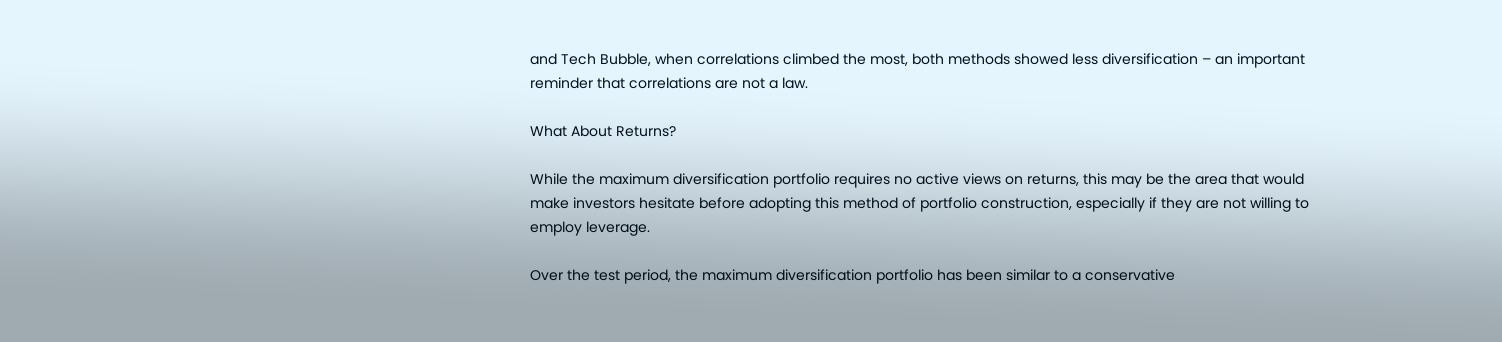and Tech Bubble, when correlations climbed the most, both methods showed less diversification – an important reminder that correlations are not a law.

What About Returns?

While the maximum diversification portfolio requires no active views on returns, this may be the area that would make investors hesitate before adopting this method of portfolio construction, especially if they are not willing to employ leverage.

Over the test period, the maximum diversification portfolio has been similar to a conservative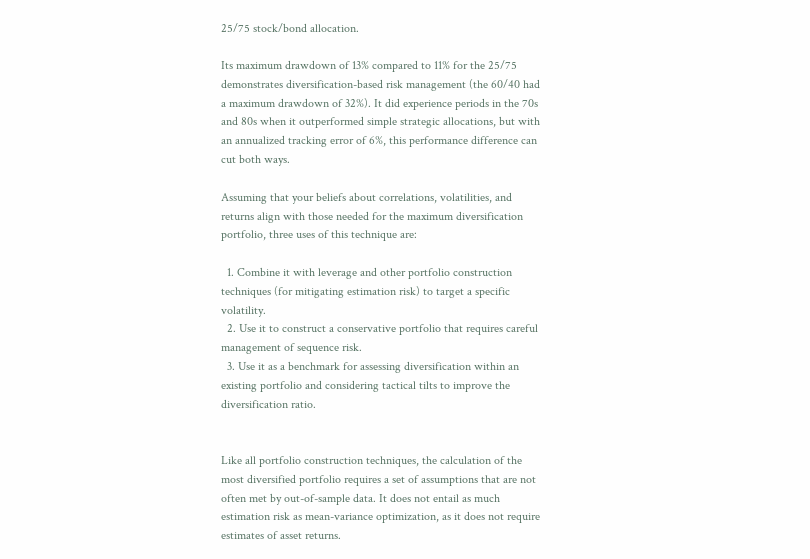25/75 stock/bond allocation.

Its maximum drawdown of 13% compared to 11% for the 25/75 demonstrates diversification-based risk management (the 60/40 had a maximum drawdown of 32%). It did experience periods in the 70s and 80s when it outperformed simple strategic allocations, but with an annualized tracking error of 6%, this performance difference can cut both ways.

Assuming that your beliefs about correlations, volatilities, and returns align with those needed for the maximum diversification portfolio, three uses of this technique are:

  1. Combine it with leverage and other portfolio construction techniques (for mitigating estimation risk) to target a specific volatility.
  2. Use it to construct a conservative portfolio that requires careful management of sequence risk.
  3. Use it as a benchmark for assessing diversification within an existing portfolio and considering tactical tilts to improve the diversification ratio.


Like all portfolio construction techniques, the calculation of the most diversified portfolio requires a set of assumptions that are not often met by out-of-sample data. It does not entail as much estimation risk as mean-variance optimization, as it does not require estimates of asset returns.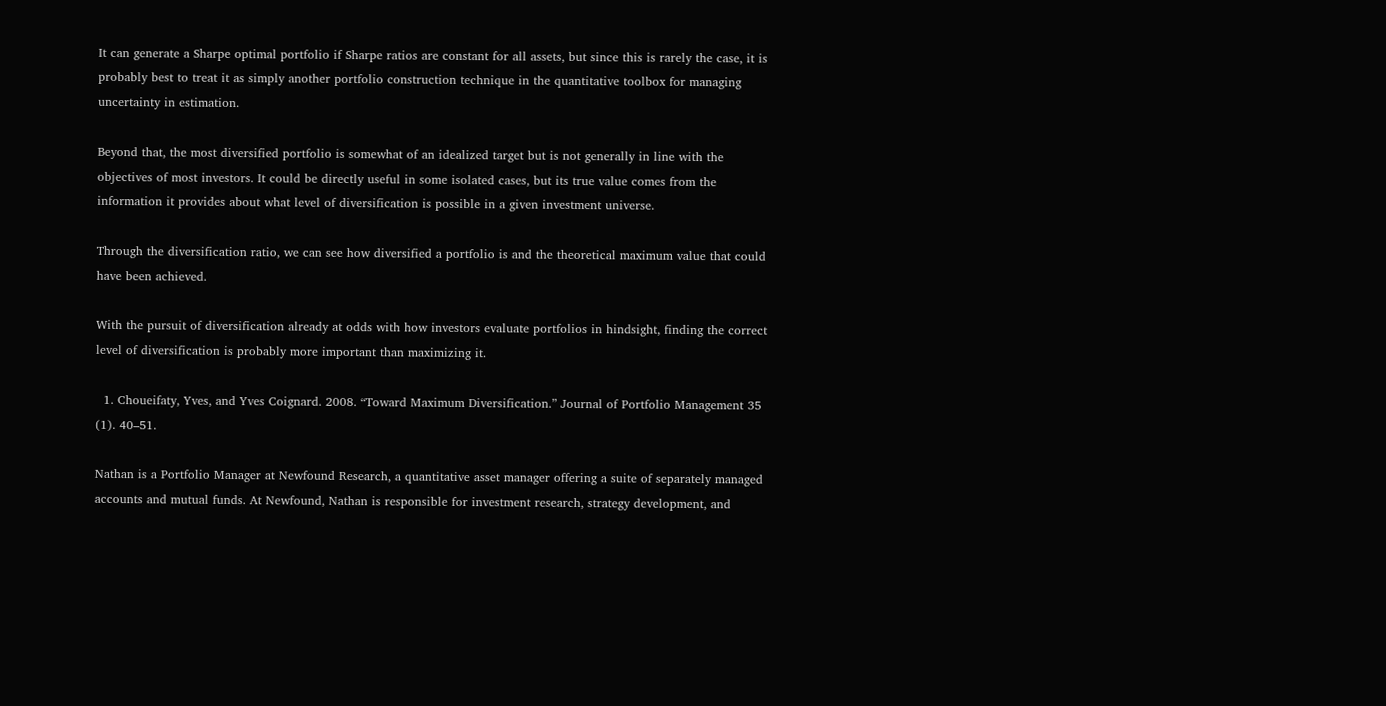It can generate a Sharpe optimal portfolio if Sharpe ratios are constant for all assets, but since this is rarely the case, it is probably best to treat it as simply another portfolio construction technique in the quantitative toolbox for managing uncertainty in estimation.

Beyond that, the most diversified portfolio is somewhat of an idealized target but is not generally in line with the objectives of most investors. It could be directly useful in some isolated cases, but its true value comes from the information it provides about what level of diversification is possible in a given investment universe.

Through the diversification ratio, we can see how diversified a portfolio is and the theoretical maximum value that could have been achieved.

With the pursuit of diversification already at odds with how investors evaluate portfolios in hindsight, finding the correct level of diversification is probably more important than maximizing it.

  1. Choueifaty, Yves, and Yves Coignard. 2008. “Toward Maximum Diversification.” Journal of Portfolio Management 35 (1). 40–51.

Nathan is a Portfolio Manager at Newfound Research, a quantitative asset manager offering a suite of separately managed accounts and mutual funds. At Newfound, Nathan is responsible for investment research, strategy development, and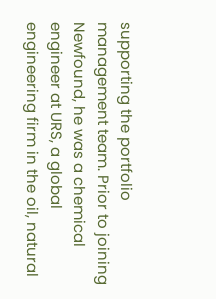supporting the portfolio management team. Prior to joining Newfound, he was a chemical engineer at URS, a global engineering firm in the oil, natural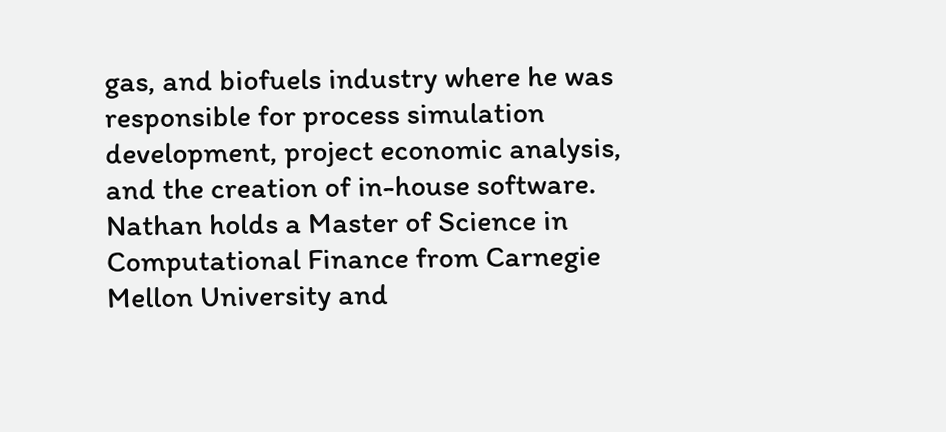gas, and biofuels industry where he was responsible for process simulation development, project economic analysis, and the creation of in-house software. Nathan holds a Master of Science in Computational Finance from Carnegie Mellon University and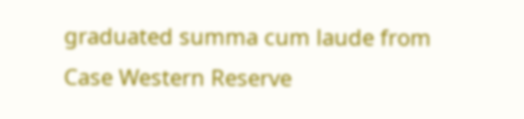graduated summa cum laude from Case Western Reserve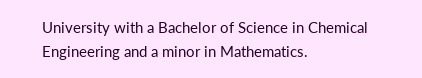University with a Bachelor of Science in Chemical Engineering and a minor in Mathematics.